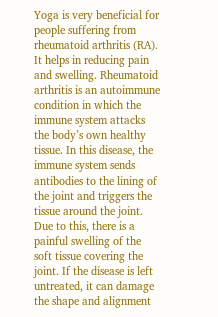Yoga is very beneficial for people suffering from rheumatoid arthritis (RA). It helps in reducing pain and swelling. Rheumatoid arthritis is an autoimmune condition in which the immune system attacks the body’s own healthy tissue. In this disease, the immune system sends antibodies to the lining of the joint and triggers the tissue around the joint. Due to this, there is a painful swelling of the soft tissue covering the joint. If the disease is left untreated, it can damage the shape and alignment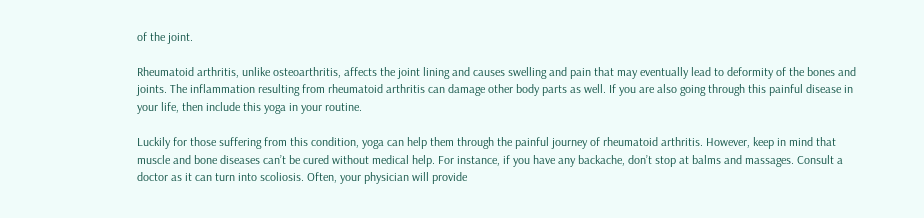of the joint.

Rheumatoid arthritis, unlike osteoarthritis, affects the joint lining and causes swelling and pain that may eventually lead to deformity of the bones and joints. The inflammation resulting from rheumatoid arthritis can damage other body parts as well. If you are also going through this painful disease in your life, then include this yoga in your routine.

Luckily for those suffering from this condition, yoga can help them through the painful journey of rheumatoid arthritis. However, keep in mind that muscle and bone diseases can’t be cured without medical help. For instance, if you have any backache, don’t stop at balms and massages. Consult a doctor as it can turn into scoliosis. Often, your physician will provide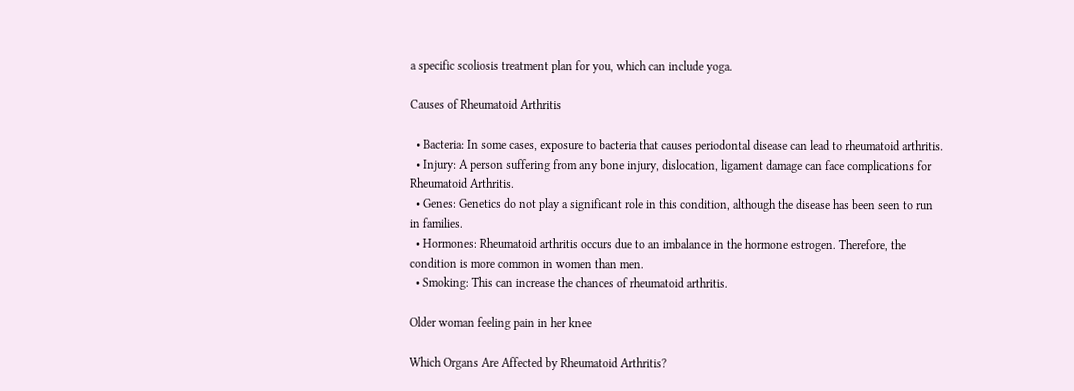a specific scoliosis treatment plan for you, which can include yoga.

Causes of Rheumatoid Arthritis

  • Bacteria: In some cases, exposure to bacteria that causes periodontal disease can lead to rheumatoid arthritis.
  • Injury: A person suffering from any bone injury, dislocation, ligament damage can face complications for Rheumatoid Arthritis.
  • Genes: Genetics do not play a significant role in this condition, although the disease has been seen to run in families.
  • Hormones: Rheumatoid arthritis occurs due to an imbalance in the hormone estrogen. Therefore, the condition is more common in women than men.
  • Smoking: This can increase the chances of rheumatoid arthritis.

Older woman feeling pain in her knee

Which Organs Are Affected by Rheumatoid Arthritis?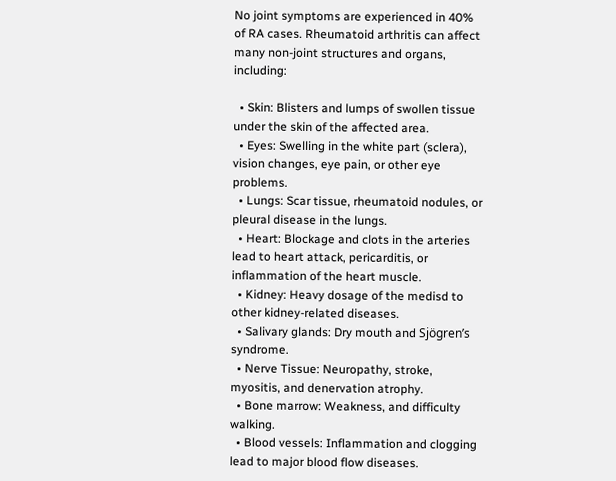No joint symptoms are experienced in 40% of RA cases. Rheumatoid arthritis can affect many non-joint structures and organs, including:

  • Skin: Blisters and lumps of swollen tissue under the skin of the affected area.
  • Eyes: Swelling in the white part (sclera), vision changes, eye pain, or other eye problems.
  • Lungs: Scar tissue, rheumatoid nodules, or pleural disease in the lungs.
  • Heart: Blockage and clots in the arteries lead to heart attack, pericarditis, or inflammation of the heart muscle.
  • Kidney: Heavy dosage of the medisd to other kidney-related diseases.
  • Salivary glands: Dry mouth and Sjögren’s syndrome.
  • Nerve Tissue: Neuropathy, stroke, myositis, and denervation atrophy.
  • Bone marrow: Weakness, and difficulty walking.
  • Blood vessels: Inflammation and clogging lead to major blood flow diseases.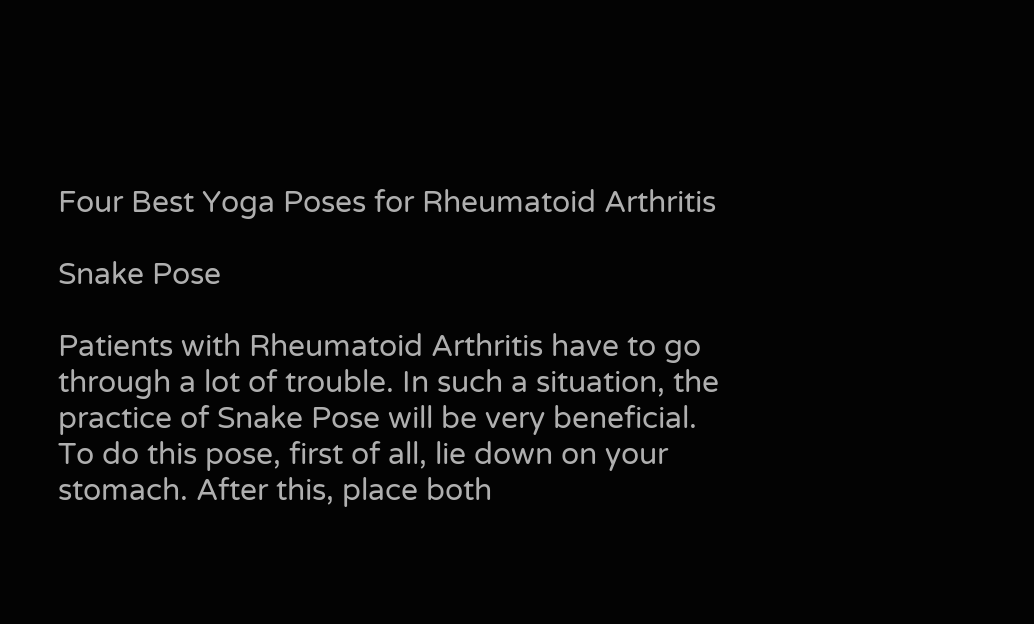Four Best Yoga Poses for Rheumatoid Arthritis

Snake Pose

Patients with Rheumatoid Arthritis have to go through a lot of trouble. In such a situation, the practice of Snake Pose will be very beneficial. To do this pose, first of all, lie down on your stomach. After this, place both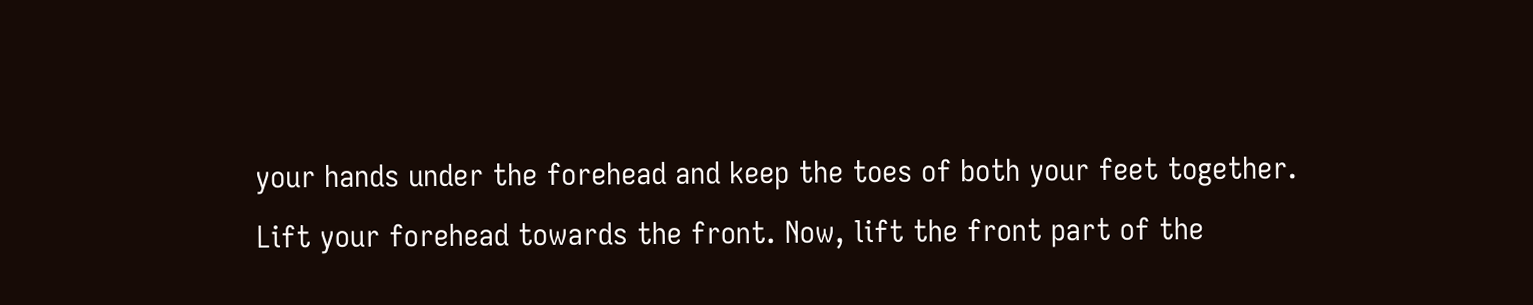your hands under the forehead and keep the toes of both your feet together. Lift your forehead towards the front. Now, lift the front part of the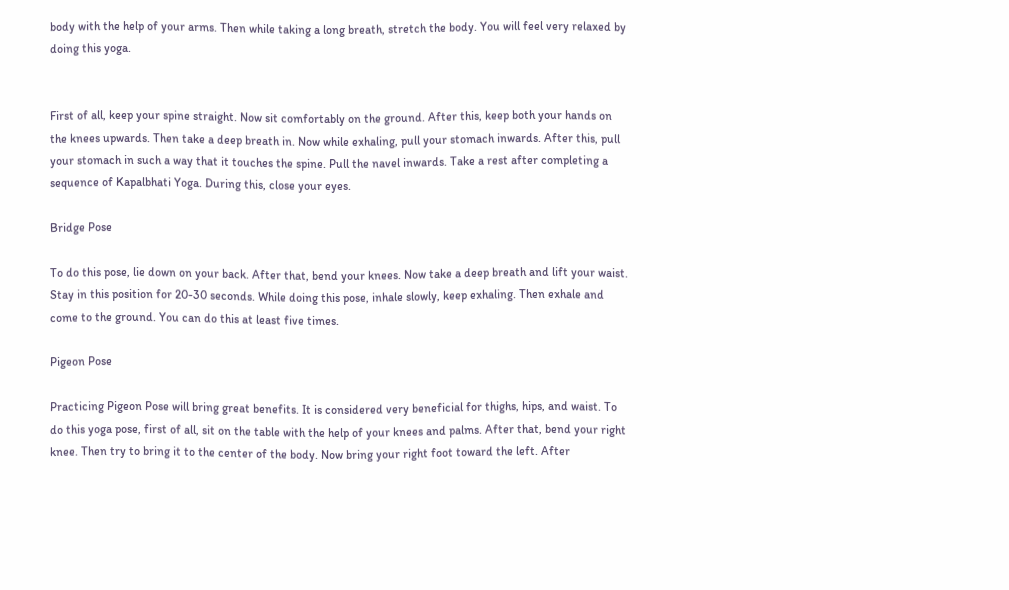body with the help of your arms. Then while taking a long breath, stretch the body. You will feel very relaxed by doing this yoga.


First of all, keep your spine straight. Now sit comfortably on the ground. After this, keep both your hands on the knees upwards. Then take a deep breath in. Now while exhaling, pull your stomach inwards. After this, pull your stomach in such a way that it touches the spine. Pull the navel inwards. Take a rest after completing a sequence of Kapalbhati Yoga. During this, close your eyes.

Bridge Pose

To do this pose, lie down on your back. After that, bend your knees. Now take a deep breath and lift your waist. Stay in this position for 20-30 seconds. While doing this pose, inhale slowly, keep exhaling. Then exhale and come to the ground. You can do this at least five times.

Pigeon Pose

Practicing Pigeon Pose will bring great benefits. It is considered very beneficial for thighs, hips, and waist. To do this yoga pose, first of all, sit on the table with the help of your knees and palms. After that, bend your right knee. Then try to bring it to the center of the body. Now bring your right foot toward the left. After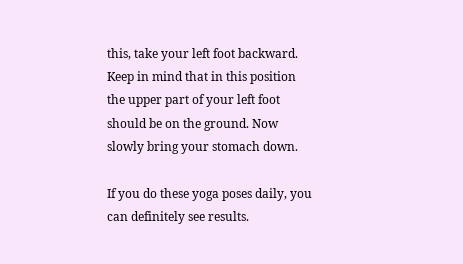this, take your left foot backward. Keep in mind that in this position the upper part of your left foot should be on the ground. Now slowly bring your stomach down.

If you do these yoga poses daily, you can definitely see results.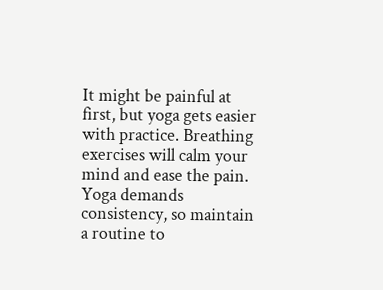It might be painful at first, but yoga gets easier with practice. Breathing exercises will calm your mind and ease the pain. Yoga demands consistency, so maintain a routine to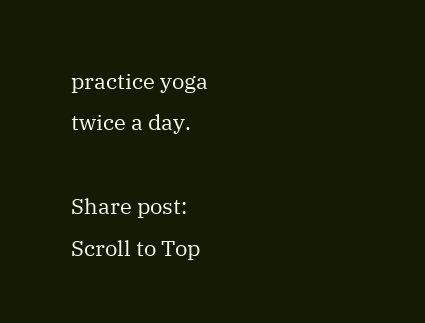practice yoga twice a day.

Share post:
Scroll to Top